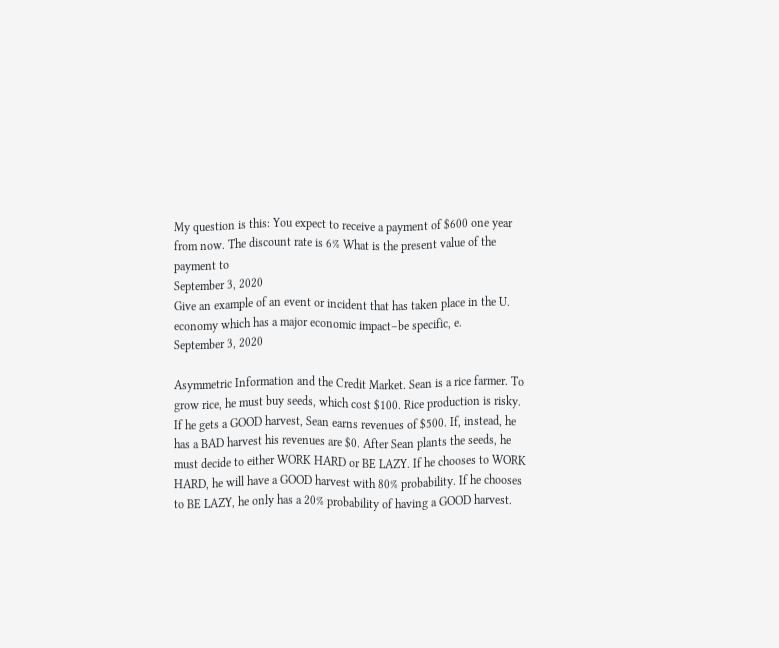My question is this: You expect to receive a payment of $600 one year from now. The discount rate is 6% What is the present value of the payment to
September 3, 2020
Give an example of an event or incident that has taken place in the U. economy which has a major economic impact–be specific, e.
September 3, 2020

Asymmetric Information and the Credit Market. Sean is a rice farmer. To grow rice, he must buy seeds, which cost $100. Rice production is risky. If he gets a GOOD harvest, Sean earns revenues of $500. If, instead, he has a BAD harvest his revenues are $0. After Sean plants the seeds, he must decide to either WORK HARD or BE LAZY. If he chooses to WORK HARD, he will have a GOOD harvest with 80% probability. If he chooses to BE LAZY, he only has a 20% probability of having a GOOD harvest.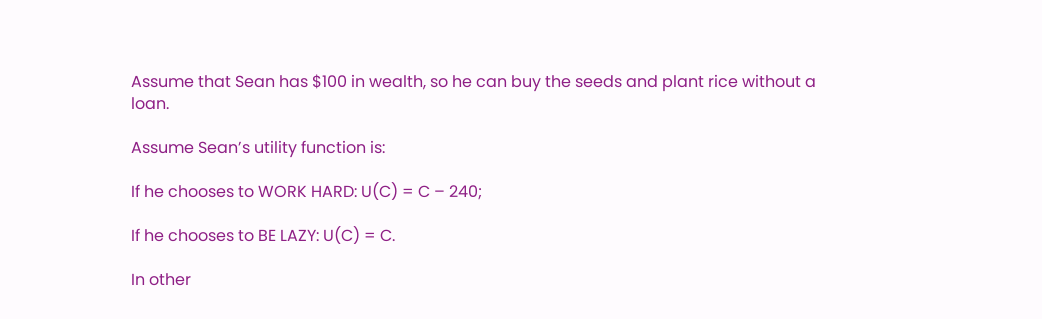Assume that Sean has $100 in wealth, so he can buy the seeds and plant rice without a loan.

Assume Sean’s utility function is:

If he chooses to WORK HARD: U(C) = C – 240;

If he chooses to BE LAZY: U(C) = C.

In other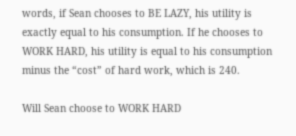words, if Sean chooses to BE LAZY, his utility is exactly equal to his consumption. If he chooses to WORK HARD, his utility is equal to his consumption minus the “cost” of hard work, which is 240.

Will Sean choose to WORK HARD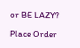or BE LAZY?

Place Order